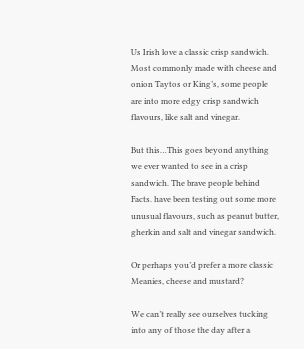Us Irish love a classic crisp sandwich. Most commonly made with cheese and onion Taytos or King’s, some people are into more edgy crisp sandwich flavours, like salt and vinegar.

But this…This goes beyond anything we ever wanted to see in a crisp sandwich. The brave people behind Facts. have been testing out some more unusual flavours, such as peanut butter, gherkin and salt and vinegar sandwich.

Or perhaps you’d prefer a more classic Meanies, cheese and mustard?

We can’t really see ourselves tucking into any of those the day after a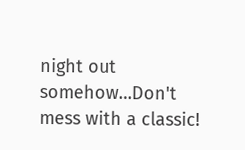night out somehow…Don't mess with a classic!